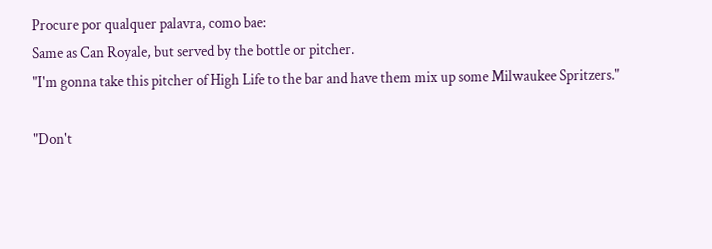Procure por qualquer palavra, como bae:
Same as Can Royale, but served by the bottle or pitcher.
"I'm gonna take this pitcher of High Life to the bar and have them mix up some Milwaukee Spritzers."

"Don't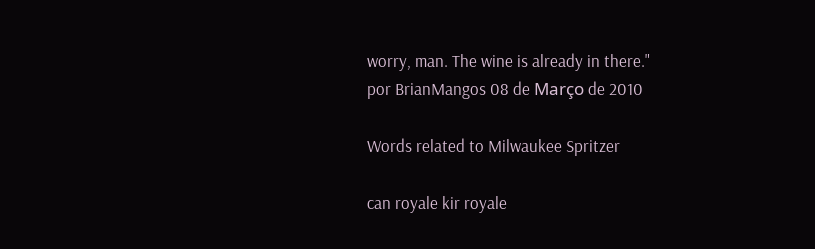worry, man. The wine is already in there."
por BrianMangos 08 de Março de 2010

Words related to Milwaukee Spritzer

can royale kir royale